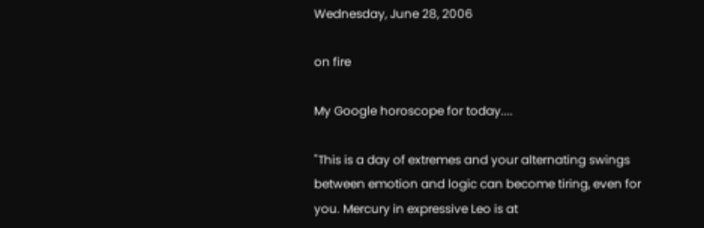Wednesday, June 28, 2006

on fire

My Google horoscope for today....

"This is a day of extremes and your alternating swings between emotion and logic can become tiring, even for you. Mercury in expressive Leo is at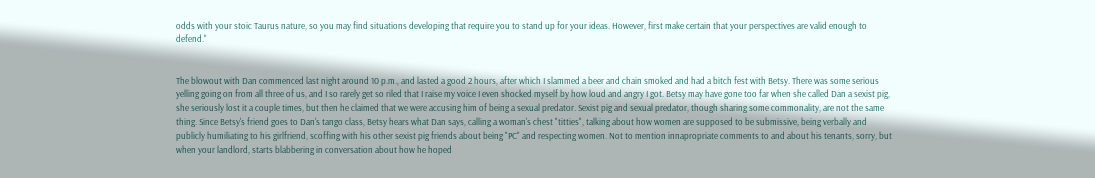odds with your stoic Taurus nature, so you may find situations developing that require you to stand up for your ideas. However, first make certain that your perspectives are valid enough to defend."


The blowout with Dan commenced last night around 10 p.m., and lasted a good 2 hours, after which I slammed a beer and chain smoked and had a bitch fest with Betsy. There was some serious yelling going on from all three of us, and I so rarely get so riled that I raise my voice I even shocked myself by how loud and angry I got. Betsy may have gone too far when she called Dan a sexist pig, she seriously lost it a couple times, but then he claimed that we were accusing him of being a sexual predator. Sexist pig and sexual predator, though sharing some commonality, are not the same thing. Since Betsy's friend goes to Dan's tango class, Betsy hears what Dan says, calling a woman's chest "titties", talking about how women are supposed to be submissive, being verbally and publicly humiliating to his girlfriend, scoffing with his other sexist pig friends about being "PC" and respecting women. Not to mention innapropriate comments to and about his tenants, sorry, but when your landlord, starts blabbering in conversation about how he hoped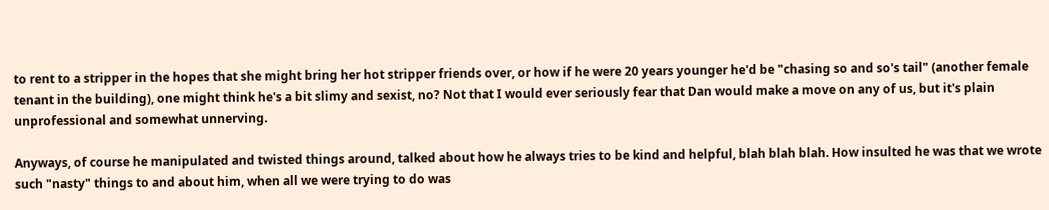to rent to a stripper in the hopes that she might bring her hot stripper friends over, or how if he were 20 years younger he'd be "chasing so and so's tail" (another female tenant in the building), one might think he's a bit slimy and sexist, no? Not that I would ever seriously fear that Dan would make a move on any of us, but it's plain unprofessional and somewhat unnerving.

Anyways, of course he manipulated and twisted things around, talked about how he always tries to be kind and helpful, blah blah blah. How insulted he was that we wrote such "nasty" things to and about him, when all we were trying to do was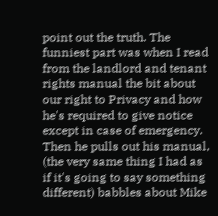point out the truth. The funniest part was when I read from the landlord and tenant rights manual the bit about our right to Privacy and how he's required to give notice except in case of emergency. Then he pulls out his manual, (the very same thing I had as if it's going to say something different) babbles about Mike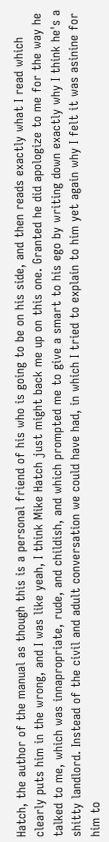Hatch, the author of the manual as though this is a personal friend of his who is going to be on his side, and then reads exactly what I read which clearly puts him in the wrong, and I was like yeah, I think Mike Hatch just might back me up on this one. Granted he did apologize to me for the way he talked to me, which was innapropriate, rude, and childish, and which prompted me to give a smart to his ego by writing down exactly why I think he's a shitty landlord. Instead of the civil and adult conversation we could have had, in which I tried to explain to him yet again why I felt it was asinine for him to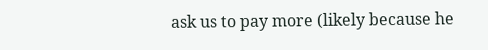ask us to pay more (likely because he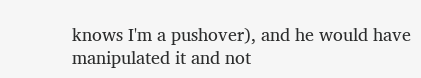knows I'm a pushover), and he would have manipulated it and not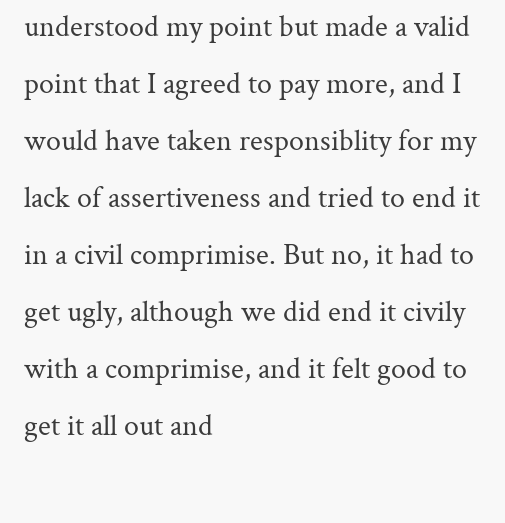understood my point but made a valid point that I agreed to pay more, and I would have taken responsiblity for my lack of assertiveness and tried to end it in a civil comprimise. But no, it had to get ugly, although we did end it civily with a comprimise, and it felt good to get it all out and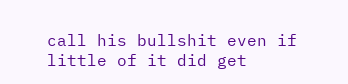call his bullshit even if little of it did get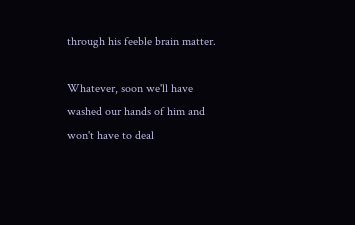through his feeble brain matter.

Whatever, soon we'll have washed our hands of him and won't have to deal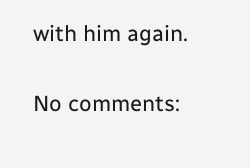with him again.

No comments: